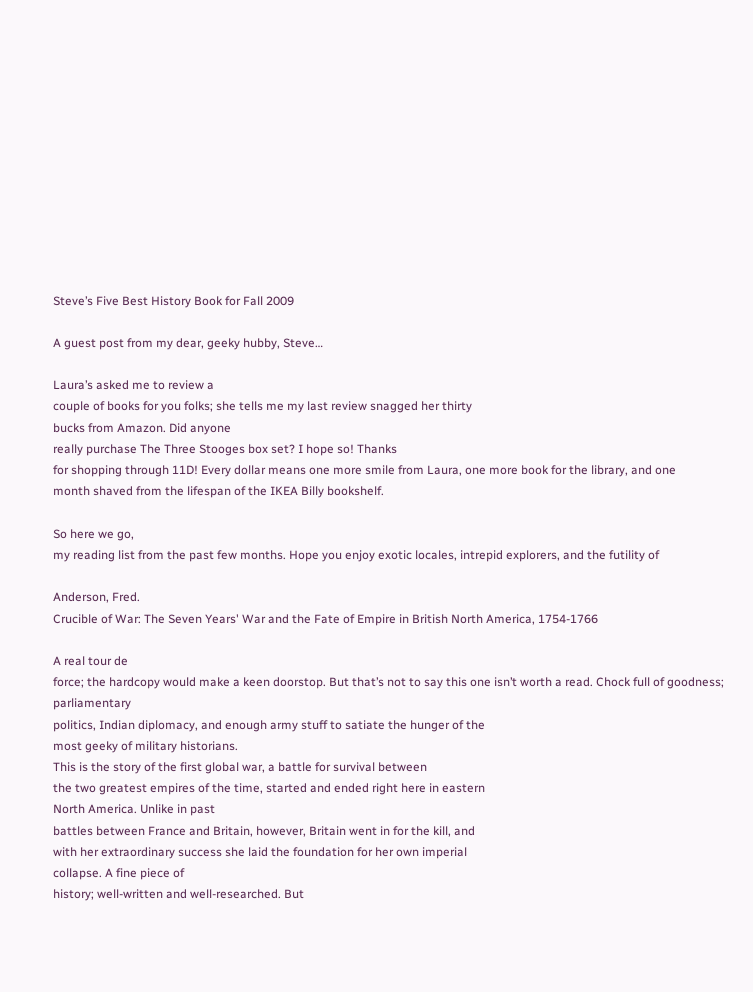Steve’s Five Best History Book for Fall 2009

A guest post from my dear, geeky hubby, Steve…

Laura’s asked me to review a
couple of books for you folks; she tells me my last review snagged her thirty
bucks from Amazon. Did anyone
really purchase The Three Stooges box set? I hope so! Thanks
for shopping through 11D! Every dollar means one more smile from Laura, one more book for the library, and one
month shaved from the lifespan of the IKEA Billy bookshelf.

So here we go,
my reading list from the past few months. Hope you enjoy exotic locales, intrepid explorers, and the futility of

Anderson, Fred.
Crucible of War: The Seven Years' War and the Fate of Empire in British North America, 1754-1766

A real tour de
force; the hardcopy would make a keen doorstop. But that’s not to say this one isn’t worth a read. Chock full of goodness; parliamentary
politics, Indian diplomacy, and enough army stuff to satiate the hunger of the
most geeky of military historians.
This is the story of the first global war, a battle for survival between
the two greatest empires of the time, started and ended right here in eastern
North America. Unlike in past
battles between France and Britain, however, Britain went in for the kill, and
with her extraordinary success she laid the foundation for her own imperial
collapse. A fine piece of
history; well-written and well-researched. But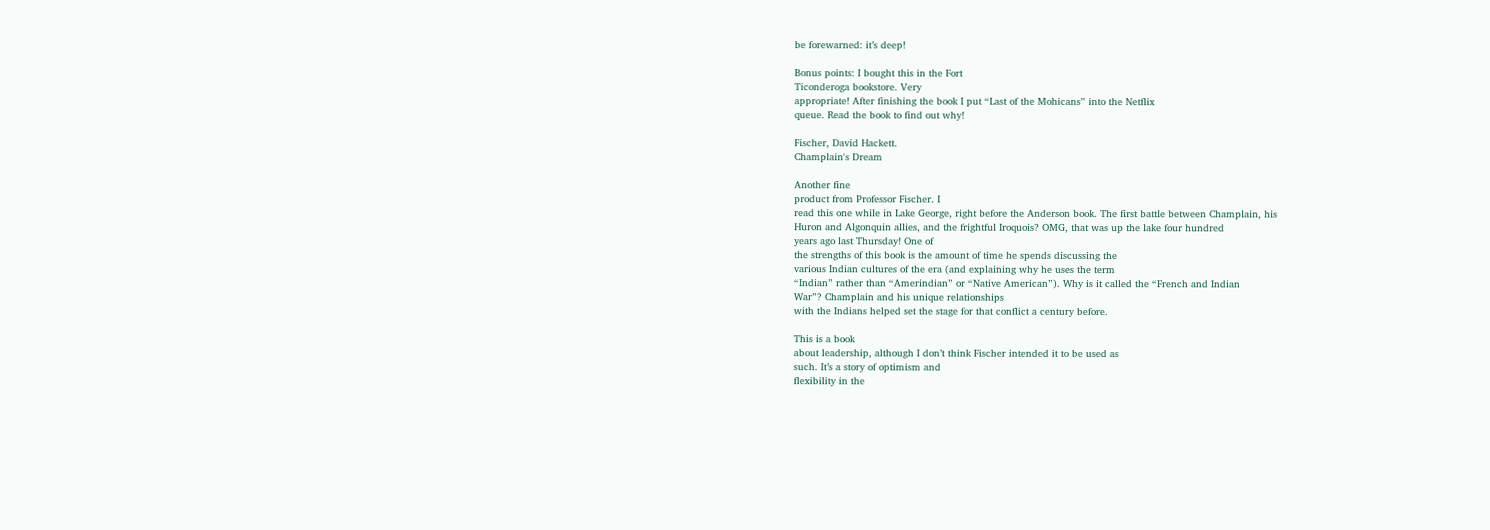be forewarned: it’s deep!

Bonus points: I bought this in the Fort
Ticonderoga bookstore. Very
appropriate! After finishing the book I put “Last of the Mohicans” into the Netflix
queue. Read the book to find out why!

Fischer, David Hackett.
Champlain's Dream

Another fine
product from Professor Fischer. I
read this one while in Lake George, right before the Anderson book. The first battle between Champlain, his
Huron and Algonquin allies, and the frightful Iroquois? OMG, that was up the lake four hundred
years ago last Thursday! One of
the strengths of this book is the amount of time he spends discussing the
various Indian cultures of the era (and explaining why he uses the term
“Indian” rather than “Amerindian” or “Native American”). Why is it called the “French and Indian
War”? Champlain and his unique relationships
with the Indians helped set the stage for that conflict a century before.

This is a book
about leadership, although I don’t think Fischer intended it to be used as
such. It’s a story of optimism and
flexibility in the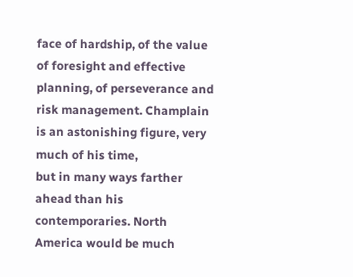face of hardship, of the value of foresight and effective
planning, of perseverance and risk management. Champlain is an astonishing figure, very much of his time,
but in many ways farther ahead than his contemporaries. North America would be much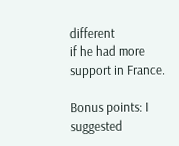different
if he had more support in France.

Bonus points: I suggested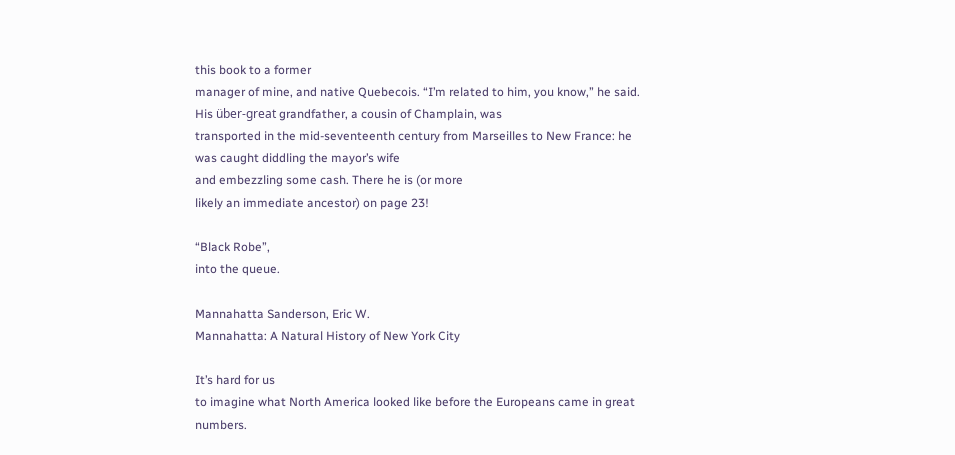this book to a former
manager of mine, and native Quebecois. “I’m related to him, you know,” he said. His über-great grandfather, a cousin of Champlain, was
transported in the mid-seventeenth century from Marseilles to New France: he was caught diddling the mayor’s wife
and embezzling some cash. There he is (or more
likely an immediate ancestor) on page 23!

“Black Robe”,
into the queue.

Mannahatta Sanderson, Eric W.
Mannahatta: A Natural History of New York City

It’s hard for us
to imagine what North America looked like before the Europeans came in great
numbers.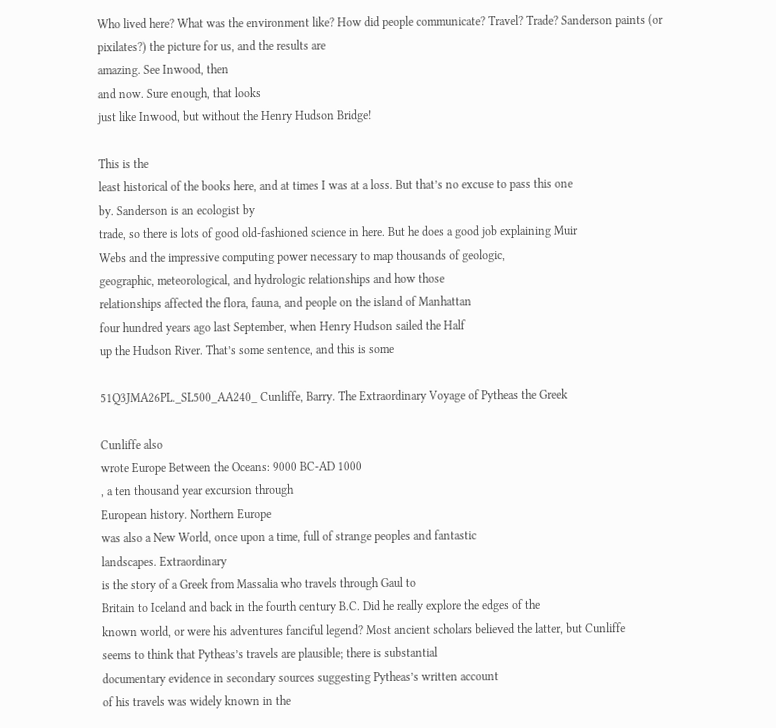Who lived here? What was the environment like? How did people communicate? Travel? Trade? Sanderson paints (or pixilates?) the picture for us, and the results are
amazing. See Inwood, then
and now. Sure enough, that looks
just like Inwood, but without the Henry Hudson Bridge!

This is the
least historical of the books here, and at times I was at a loss. But that’s no excuse to pass this one
by. Sanderson is an ecologist by
trade, so there is lots of good old-fashioned science in here. But he does a good job explaining Muir
Webs and the impressive computing power necessary to map thousands of geologic,
geographic, meteorological, and hydrologic relationships and how those
relationships affected the flora, fauna, and people on the island of Manhattan
four hundred years ago last September, when Henry Hudson sailed the Half
up the Hudson River. That’s some sentence, and this is some

51Q3JMA26PL._SL500_AA240_ Cunliffe, Barry. The Extraordinary Voyage of Pytheas the Greek

Cunliffe also
wrote Europe Between the Oceans: 9000 BC-AD 1000
, a ten thousand year excursion through
European history. Northern Europe
was also a New World, once upon a time, full of strange peoples and fantastic
landscapes. Extraordinary
is the story of a Greek from Massalia who travels through Gaul to
Britain to Iceland and back in the fourth century B.C. Did he really explore the edges of the
known world, or were his adventures fanciful legend? Most ancient scholars believed the latter, but Cunliffe
seems to think that Pytheas’s travels are plausible; there is substantial
documentary evidence in secondary sources suggesting Pytheas’s written account
of his travels was widely known in the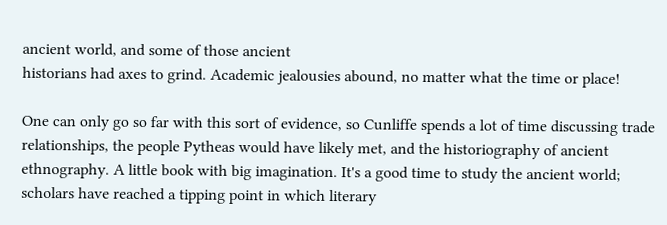ancient world, and some of those ancient
historians had axes to grind. Academic jealousies abound, no matter what the time or place!

One can only go so far with this sort of evidence, so Cunliffe spends a lot of time discussing trade relationships, the people Pytheas would have likely met, and the historiography of ancient ethnography. A little book with big imagination. It's a good time to study the ancient world; scholars have reached a tipping point in which literary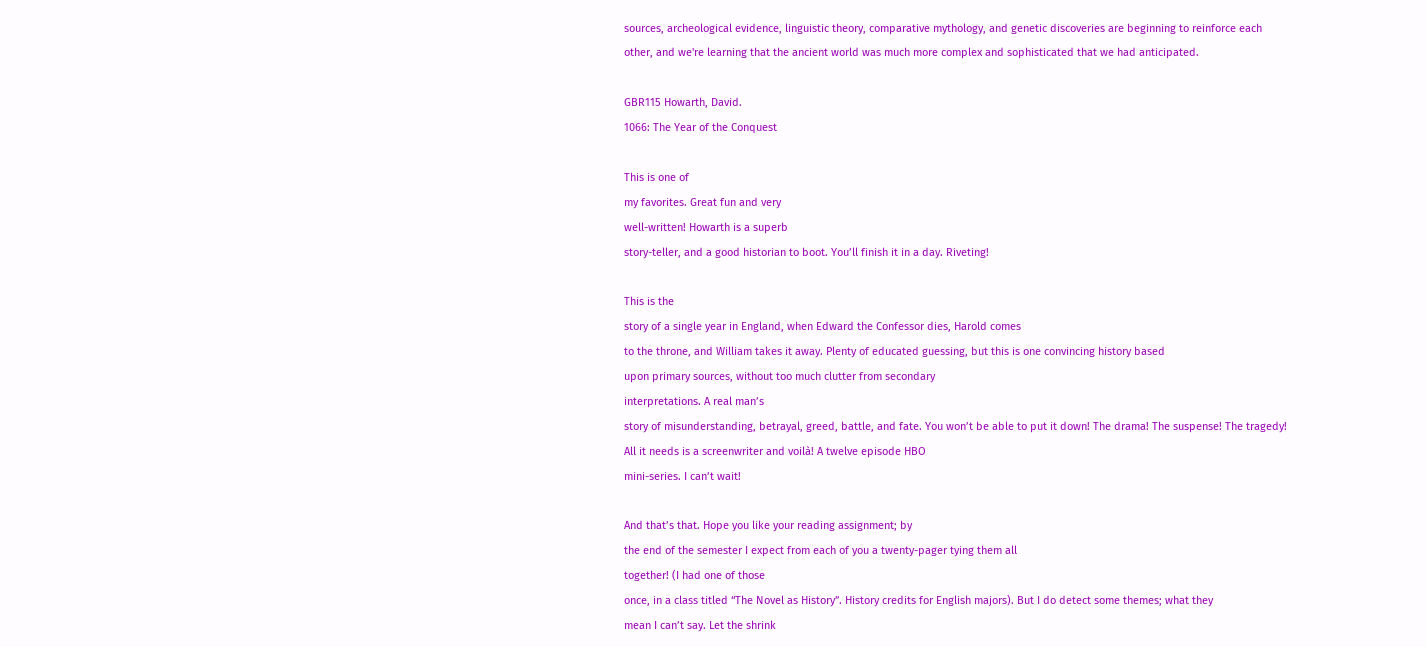sources, archeological evidence, linguistic theory, comparative mythology, and genetic discoveries are beginning to reinforce each other, and we're learning that the ancient world was much more complex and sophisticated that we had anticipated.

GBR115 Howarth, David.
1066: The Year of the Conquest

This is one of
my favorites. Great fun and very
well-written! Howarth is a superb
story-teller, and a good historian to boot. You’ll finish it in a day. Riveting!

This is the
story of a single year in England, when Edward the Confessor dies, Harold comes
to the throne, and William takes it away. Plenty of educated guessing, but this is one convincing history based
upon primary sources, without too much clutter from secondary
interpretations. A real man’s
story of misunderstanding, betrayal, greed, battle, and fate. You won’t be able to put it down! The drama! The suspense! The tragedy! All it needs is a screenwriter and voilà! A twelve episode HBO
mini-series. I can’t wait!

And that’s that. Hope you like your reading assignment; by
the end of the semester I expect from each of you a twenty-pager tying them all
together! (I had one of those
once, in a class titled “The Novel as History”. History credits for English majors). But I do detect some themes; what they
mean I can’t say. Let the shrink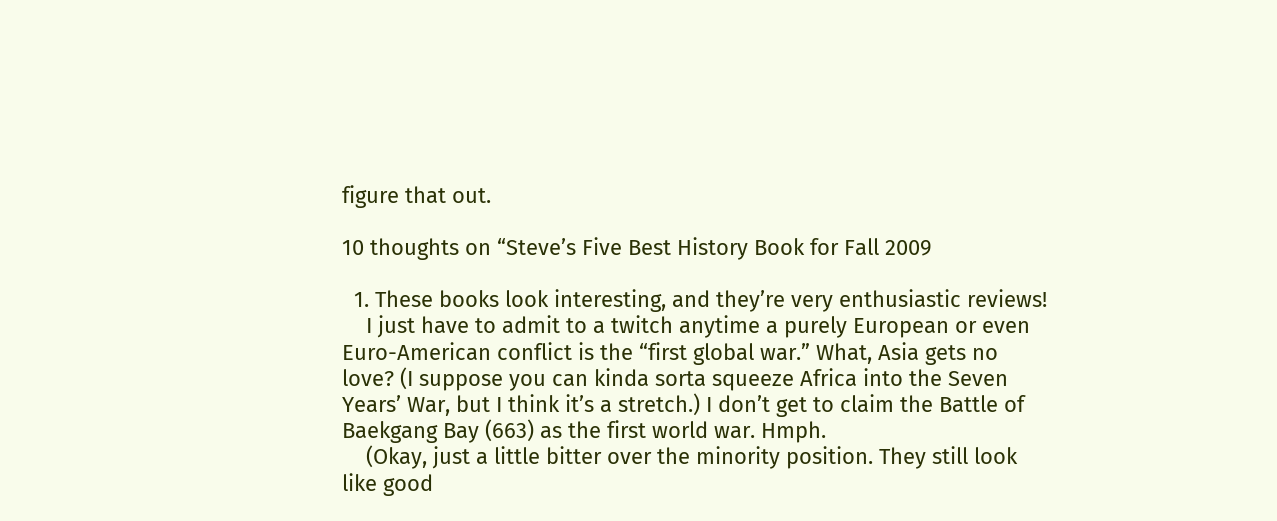figure that out.

10 thoughts on “Steve’s Five Best History Book for Fall 2009

  1. These books look interesting, and they’re very enthusiastic reviews!
    I just have to admit to a twitch anytime a purely European or even Euro-American conflict is the “first global war.” What, Asia gets no love? (I suppose you can kinda sorta squeeze Africa into the Seven Years’ War, but I think it’s a stretch.) I don’t get to claim the Battle of Baekgang Bay (663) as the first world war. Hmph.
    (Okay, just a little bitter over the minority position. They still look like good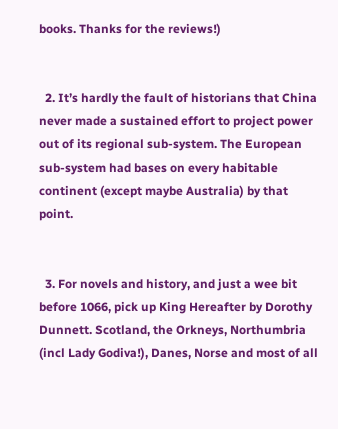books. Thanks for the reviews!)


  2. It’s hardly the fault of historians that China never made a sustained effort to project power out of its regional sub-system. The European sub-system had bases on every habitable continent (except maybe Australia) by that point.


  3. For novels and history, and just a wee bit before 1066, pick up King Hereafter by Dorothy Dunnett. Scotland, the Orkneys, Northumbria (incl Lady Godiva!), Danes, Norse and most of all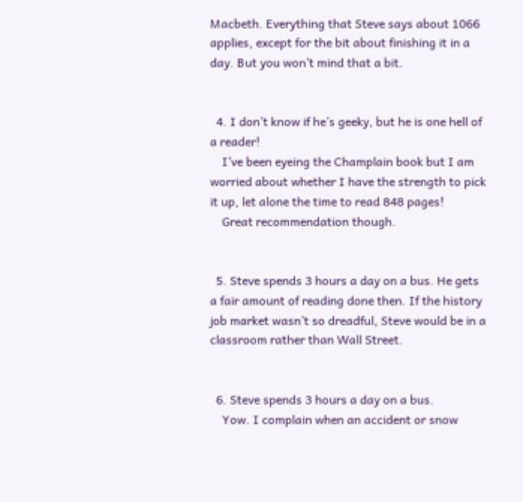Macbeth. Everything that Steve says about 1066 applies, except for the bit about finishing it in a day. But you won’t mind that a bit.


  4. I don’t know if he’s geeky, but he is one hell of a reader!
    I’ve been eyeing the Champlain book but I am worried about whether I have the strength to pick it up, let alone the time to read 848 pages!
    Great recommendation though.


  5. Steve spends 3 hours a day on a bus. He gets a fair amount of reading done then. If the history job market wasn’t so dreadful, Steve would be in a classroom rather than Wall Street.


  6. Steve spends 3 hours a day on a bus.
    Yow. I complain when an accident or snow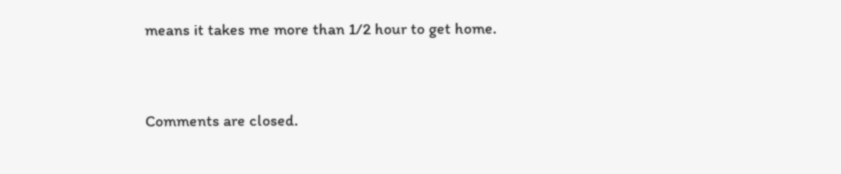means it takes me more than 1/2 hour to get home.


Comments are closed.